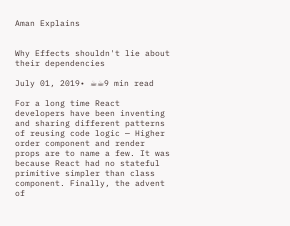Aman Explains


Why Effects shouldn't lie about their dependencies

July 01, 2019• ☕☕9 min read

For a long time React developers have been inventing and sharing different patterns of reusing code logic — Higher order component and render props are to name a few. It was because React had no stateful primitive simpler than class component. Finally, the advent of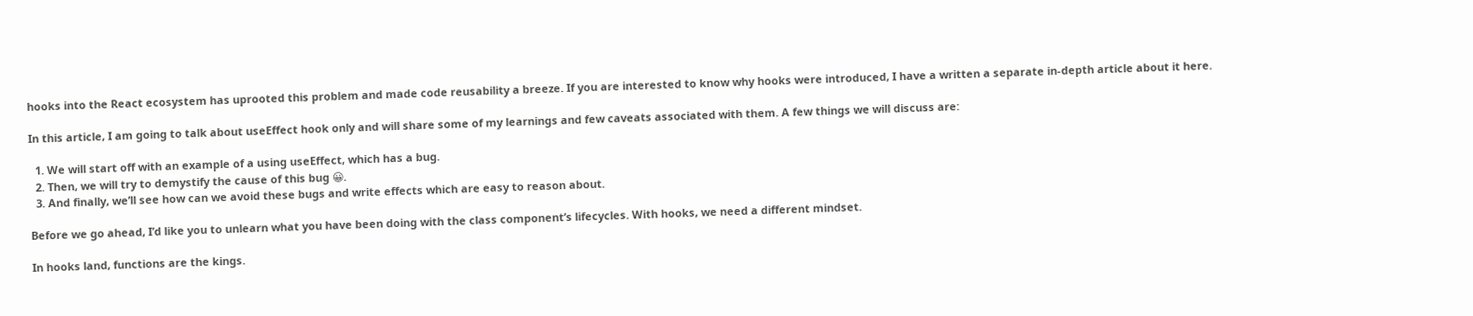hooks into the React ecosystem has uprooted this problem and made code reusability a breeze. If you are interested to know why hooks were introduced, I have a written a separate in-depth article about it here.

In this article, I am going to talk about useEffect hook only and will share some of my learnings and few caveats associated with them. A few things we will discuss are:

  1. We will start off with an example of a using useEffect, which has a bug.
  2. Then, we will try to demystify the cause of this bug 😀.
  3. And finally, we’ll see how can we avoid these bugs and write effects which are easy to reason about.

Before we go ahead, I’d like you to unlearn what you have been doing with the class component’s lifecycles. With hooks, we need a different mindset.

In hooks land, functions are the kings.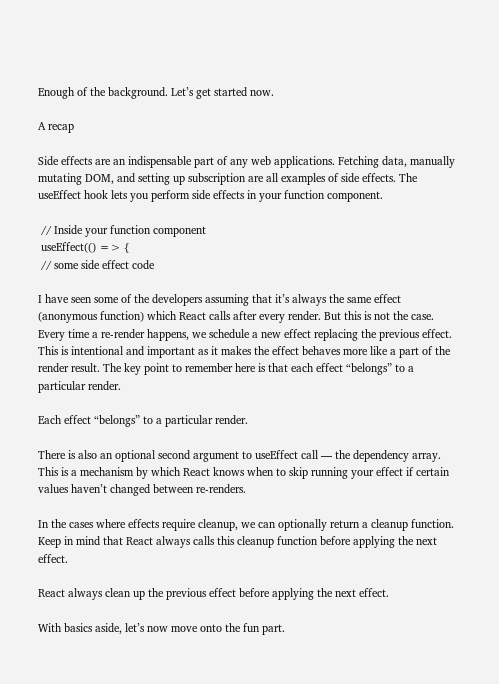Enough of the background. Let’s get started now.

A recap

Side effects are an indispensable part of any web applications. Fetching data, manually mutating DOM, and setting up subscription are all examples of side effects. The useEffect hook lets you perform side effects in your function component.

 // Inside your function component
 useEffect(() => {
 // some side effect code

I have seen some of the developers assuming that it’s always the same effect (anonymous function) which React calls after every render. But this is not the case. Every time a re-render happens, we schedule a new effect replacing the previous effect. This is intentional and important as it makes the effect behaves more like a part of the render result. The key point to remember here is that each effect “belongs” to a particular render.

Each effect “belongs” to a particular render.

There is also an optional second argument to useEffect call — the dependency array. This is a mechanism by which React knows when to skip running your effect if certain values haven’t changed between re-renders.

In the cases where effects require cleanup, we can optionally return a cleanup function. Keep in mind that React always calls this cleanup function before applying the next effect.

React always clean up the previous effect before applying the next effect.

With basics aside, let’s now move onto the fun part.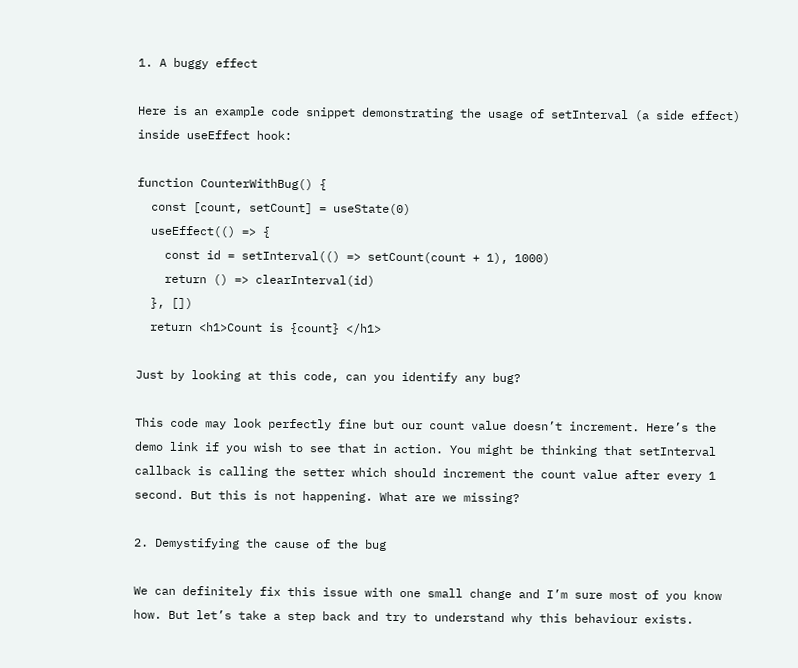1. A buggy effect

Here is an example code snippet demonstrating the usage of setInterval (a side effect) inside useEffect hook:

function CounterWithBug() {
  const [count, setCount] = useState(0)
  useEffect(() => {
    const id = setInterval(() => setCount(count + 1), 1000)
    return () => clearInterval(id)
  }, [])
  return <h1>Count is {count} </h1>

Just by looking at this code, can you identify any bug?

This code may look perfectly fine but our count value doesn’t increment. Here’s the demo link if you wish to see that in action. You might be thinking that setInterval callback is calling the setter which should increment the count value after every 1 second. But this is not happening. What are we missing?

2. Demystifying the cause of the bug

We can definitely fix this issue with one small change and I’m sure most of you know how. But let’s take a step back and try to understand why this behaviour exists.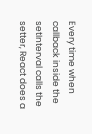Every time when callback inside the setInterval calls the setter, React does a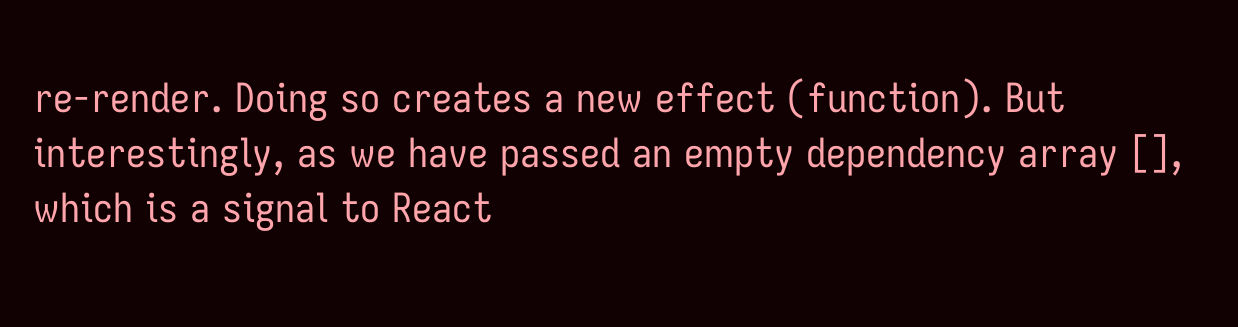re-render. Doing so creates a new effect (function). But interestingly, as we have passed an empty dependency array [], which is a signal to React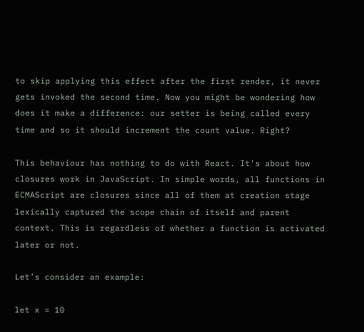to skip applying this effect after the first render, it never gets invoked the second time. Now you might be wondering how does it make a difference: our setter is being called every time and so it should increment the count value. Right?

This behaviour has nothing to do with React. It’s about how closures work in JavaScript. In simple words, all functions in ECMAScript are closures since all of them at creation stage lexically captured the scope chain of itself and parent context. This is regardless of whether a function is activated later or not.

Let’s consider an example:

let x = 10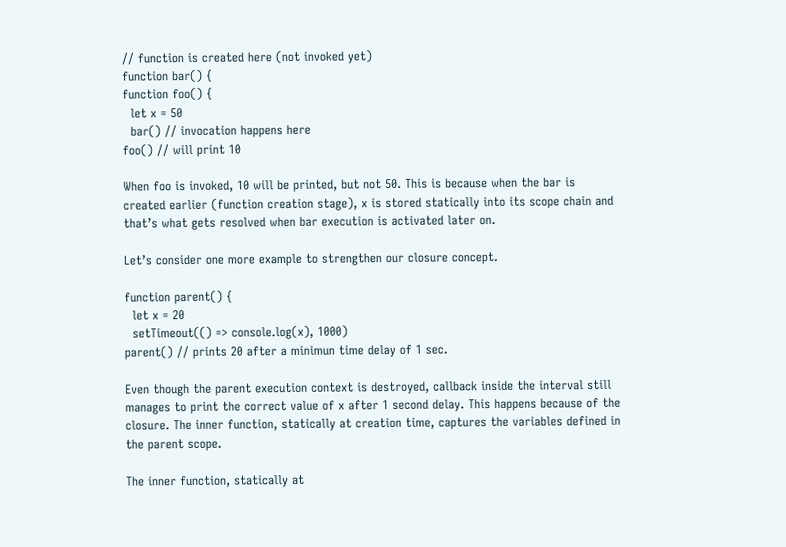// function is created here (not invoked yet)
function bar() {
function foo() {
  let x = 50
  bar() // invocation happens here
foo() // will print 10

When foo is invoked, 10 will be printed, but not 50. This is because when the bar is created earlier (function creation stage), x is stored statically into its scope chain and that’s what gets resolved when bar execution is activated later on.

Let’s consider one more example to strengthen our closure concept.

function parent() {
  let x = 20
  setTimeout(() => console.log(x), 1000)
parent() // prints 20 after a minimun time delay of 1 sec.

Even though the parent execution context is destroyed, callback inside the interval still manages to print the correct value of x after 1 second delay. This happens because of the closure. The inner function, statically at creation time, captures the variables defined in the parent scope.

The inner function, statically at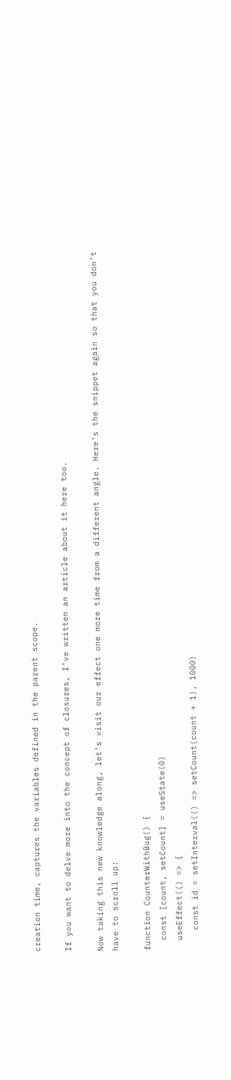creation time, captures the variables defined in the parent scope.

If you want to delve more into the concept of closures, I’ve written an article about it here too.

Now taking this new knowledge along, let’s visit our effect one more time from a different angle. Here’s the snippet again so that you don’t have to scroll up:

function CounterWithBug() {
  const [count, setCount] = useState(0)
  useEffect(() => {
    const id = setInterval(() => setCount(count + 1), 1000)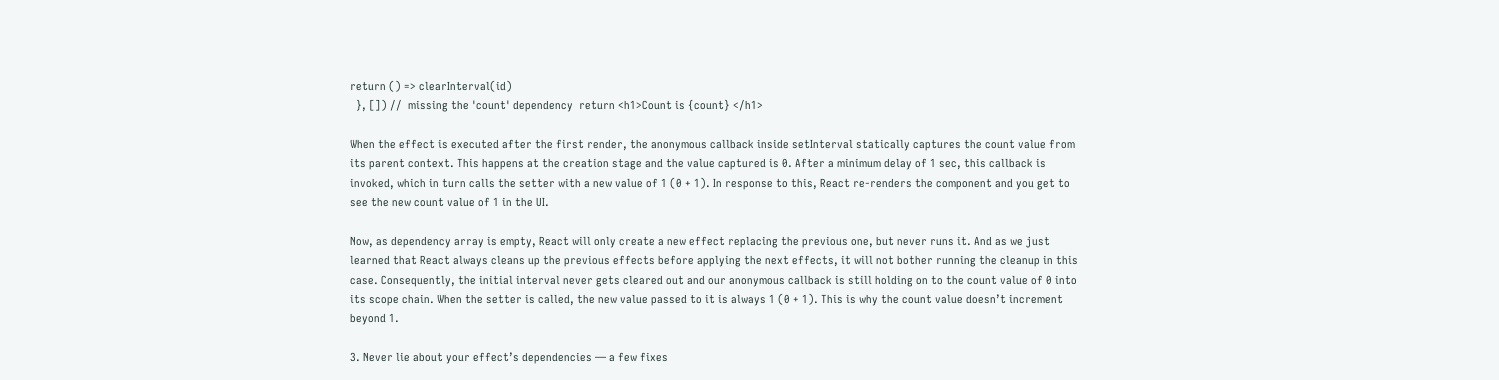return () => clearInterval(id)
  }, []) //  missing the 'count' dependency  return <h1>Count is {count} </h1>

When the effect is executed after the first render, the anonymous callback inside setInterval statically captures the count value from its parent context. This happens at the creation stage and the value captured is 0. After a minimum delay of 1 sec, this callback is invoked, which in turn calls the setter with a new value of 1 (0 + 1). In response to this, React re-renders the component and you get to see the new count value of 1 in the UI.

Now, as dependency array is empty, React will only create a new effect replacing the previous one, but never runs it. And as we just learned that React always cleans up the previous effects before applying the next effects, it will not bother running the cleanup in this case. Consequently, the initial interval never gets cleared out and our anonymous callback is still holding on to the count value of 0 into its scope chain. When the setter is called, the new value passed to it is always 1 (0 + 1). This is why the count value doesn’t increment beyond 1.

3. Never lie about your effect’s dependencies — a few fixes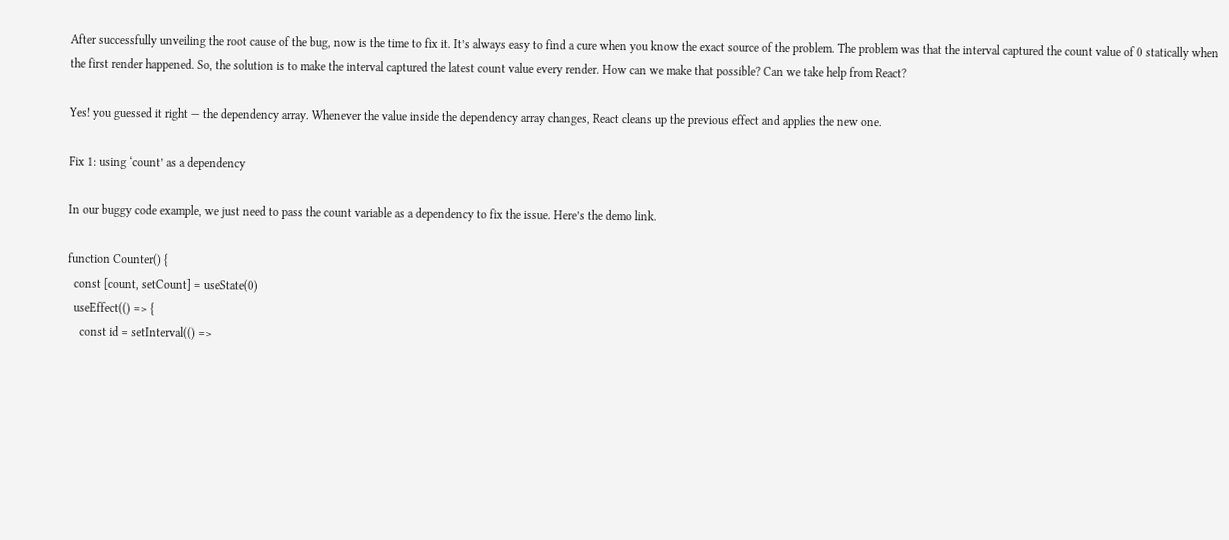After successfully unveiling the root cause of the bug, now is the time to fix it. It’s always easy to find a cure when you know the exact source of the problem. The problem was that the interval captured the count value of 0 statically when the first render happened. So, the solution is to make the interval captured the latest count value every render. How can we make that possible? Can we take help from React?

Yes! you guessed it right — the dependency array. Whenever the value inside the dependency array changes, React cleans up the previous effect and applies the new one.

Fix 1: using ‘count’ as a dependency

In our buggy code example, we just need to pass the count variable as a dependency to fix the issue. Here’s the demo link.

function Counter() {
  const [count, setCount] = useState(0)
  useEffect(() => {
    const id = setInterval(() =>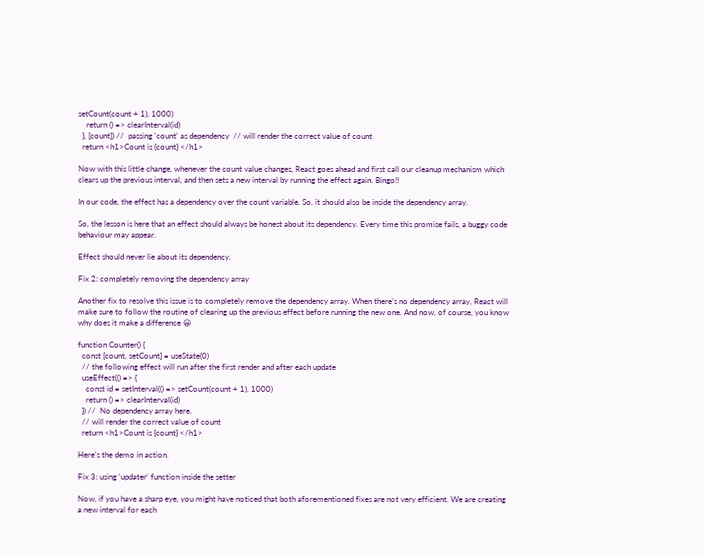setCount(count + 1), 1000)
    return () => clearInterval(id)
  }, [count]) //  passing 'count' as dependency  // will render the correct value of count
  return <h1>Count is {count} </h1>

Now with this little change, whenever the count value changes, React goes ahead and first call our cleanup mechanism which clears up the previous interval, and then sets a new interval by running the effect again. Bingo!!

In our code, the effect has a dependency over the count variable. So, it should also be inside the dependency array.

So, the lesson is here that an effect should always be honest about its dependency. Every time this promise fails, a buggy code behaviour may appear.

Effect should never lie about its dependency.

Fix 2: completely removing the dependency array

Another fix to resolve this issue is to completely remove the dependency array. When there’s no dependency array, React will make sure to follow the routine of clearing up the previous effect before running the new one. And now, of course, you know why does it make a difference 😀

function Counter() {
  const [count, setCount] = useState(0)
  // the following effect will run after the first render and after each update
  useEffect(() => {
    const id = setInterval(() => setCount(count + 1), 1000)
    return () => clearInterval(id)
  }) //  No dependency array here.
  // will render the correct value of count
  return <h1>Count is {count} </h1>

Here’s the demo in action.

Fix 3: using ‘updater’ function inside the setter

Now, if you have a sharp eye, you might have noticed that both aforementioned fixes are not very efficient. We are creating a new interval for each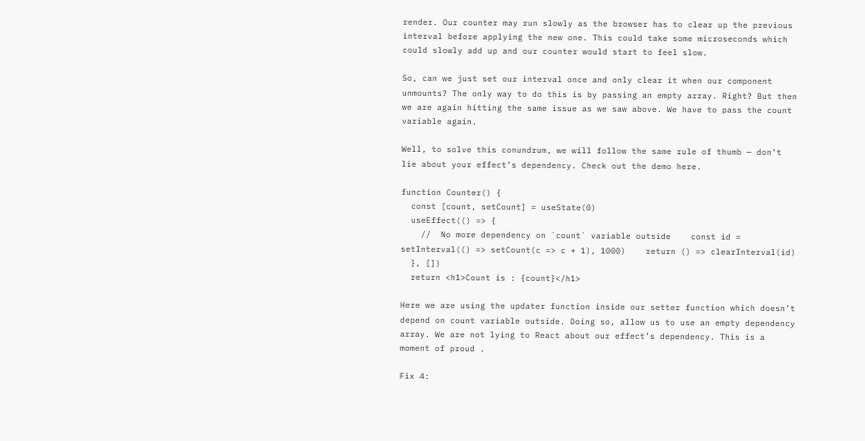render. Our counter may run slowly as the browser has to clear up the previous interval before applying the new one. This could take some microseconds which could slowly add up and our counter would start to feel slow.

So, can we just set our interval once and only clear it when our component unmounts? The only way to do this is by passing an empty array. Right? But then we are again hitting the same issue as we saw above. We have to pass the count variable again.

Well, to solve this conundrum, we will follow the same rule of thumb — don’t lie about your effect’s dependency. Check out the demo here.

function Counter() {
  const [count, setCount] = useState(0)
  useEffect(() => {
    //  No more dependency on `count` variable outside    const id = setInterval(() => setCount(c => c + 1), 1000)    return () => clearInterval(id)
  }, [])
  return <h1>Count is : {count}</h1>

Here we are using the updater function inside our setter function which doesn’t depend on count variable outside. Doing so, allow us to use an empty dependency array. We are not lying to React about our effect’s dependency. This is a moment of proud .

Fix 4: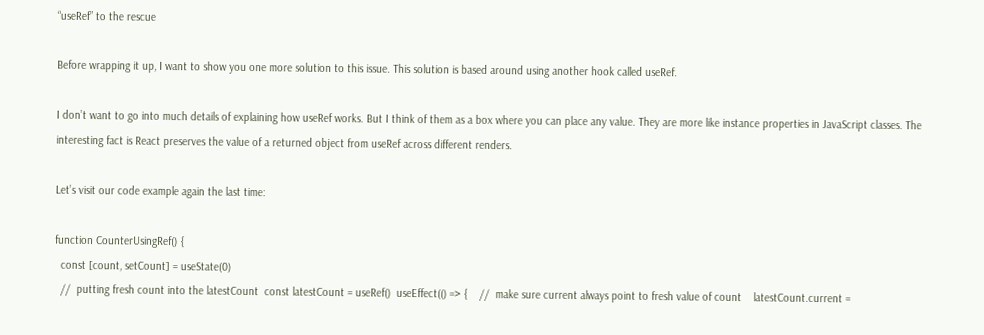“useRef” to the rescue

Before wrapping it up, I want to show you one more solution to this issue. This solution is based around using another hook called useRef.

I don’t want to go into much details of explaining how useRef works. But I think of them as a box where you can place any value. They are more like instance properties in JavaScript classes. The interesting fact is React preserves the value of a returned object from useRef across different renders.

Let’s visit our code example again the last time:

function CounterUsingRef() {
  const [count, setCount] = useState(0)
  //  putting fresh count into the latestCount  const latestCount = useRef()  useEffect(() => {    //  make sure current always point to fresh value of count    latestCount.current =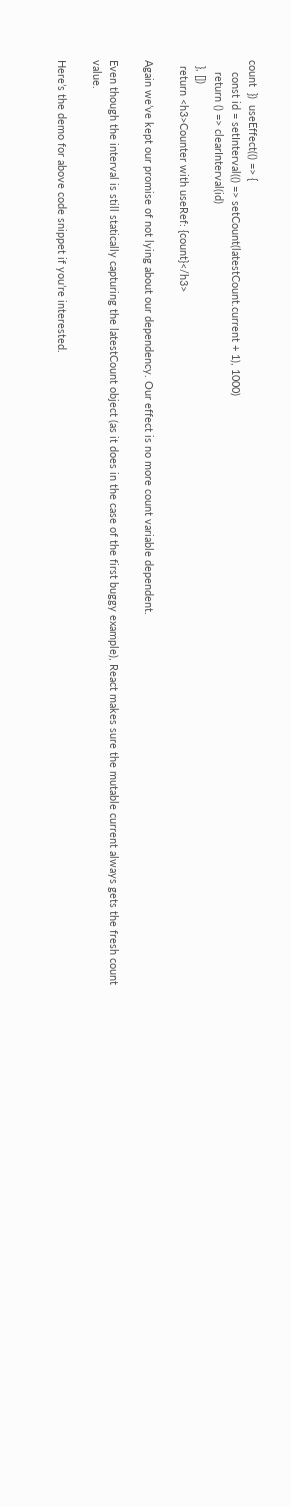count  })  useEffect(() => {
    const id = setInterval(() => setCount(latestCount.current + 1), 1000)
    return () => clearInterval(id)
  }, [])
  return <h3>Counter with useRef: {count}</h3>

Again we’ve kept our promise of not lying about our dependency. Our effect is no more count variable dependent.

Even though the interval is still statically capturing the latestCount object (as it does in the case of the first buggy example), React makes sure the mutable current always gets the fresh count value.

Here’s the demo for above code snippet if you’re interested.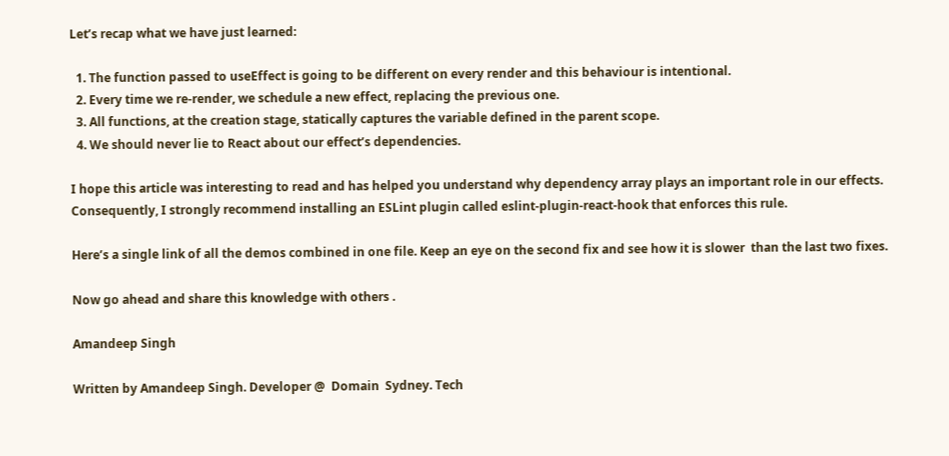Let’s recap what we have just learned:

  1. The function passed to useEffect is going to be different on every render and this behaviour is intentional.
  2. Every time we re-render, we schedule a new effect, replacing the previous one.
  3. All functions, at the creation stage, statically captures the variable defined in the parent scope.
  4. We should never lie to React about our effect’s dependencies.

I hope this article was interesting to read and has helped you understand why dependency array plays an important role in our effects. Consequently, I strongly recommend installing an ESLint plugin called eslint-plugin-react-hook that enforces this rule.

Here’s a single link of all the demos combined in one file. Keep an eye on the second fix and see how it is slower  than the last two fixes.

Now go ahead and share this knowledge with others .

Amandeep Singh

Written by Amandeep Singh. Developer @  Domain  Sydney. Tech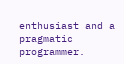enthusiast and a pragmatic programmer.